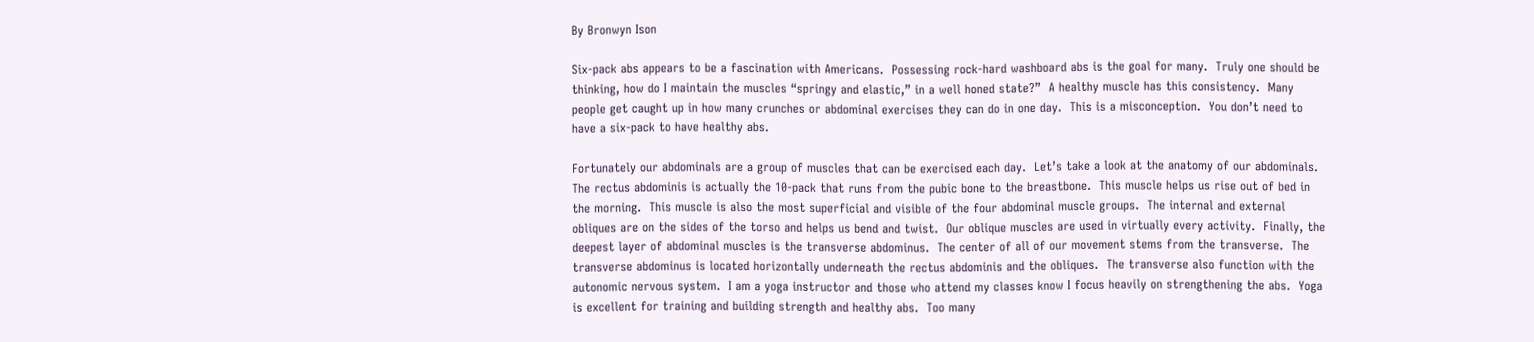By Bronwyn Ison

Six-pack abs appears to be a fascination with Americans.  Possessing rock-hard washboard abs is the goal for many.  Truly one should be thinking, how do I maintain the muscles “springy and elastic,” in a well honed state?”  A healthy muscle has this consistency.  Many people get caught up in how many crunches or abdominal exercises they can do in one day.  This is a misconception.  You don’t need to have a six-pack to have healthy abs.

Fortunately our abdominals are a group of muscles that can be exercised each day.  Let’s take a look at the anatomy of our abdominals.  The rectus abdominis is actually the 10-pack that runs from the pubic bone to the breastbone.  This muscle helps us rise out of bed in the morning.  This muscle is also the most superficial and visible of the four abdominal muscle groups.  The internal and external obliques are on the sides of the torso and helps us bend and twist.  Our oblique muscles are used in virtually every activity.  Finally, the deepest layer of abdominal muscles is the transverse abdominus.  The center of all of our movement stems from the transverse.  The transverse abdominus is located horizontally underneath the rectus abdominis and the obliques.  The transverse also function with the autonomic nervous system.  I am a yoga instructor and those who attend my classes know I focus heavily on strengthening the abs.  Yoga is excellent for training and building strength and healthy abs.  Too many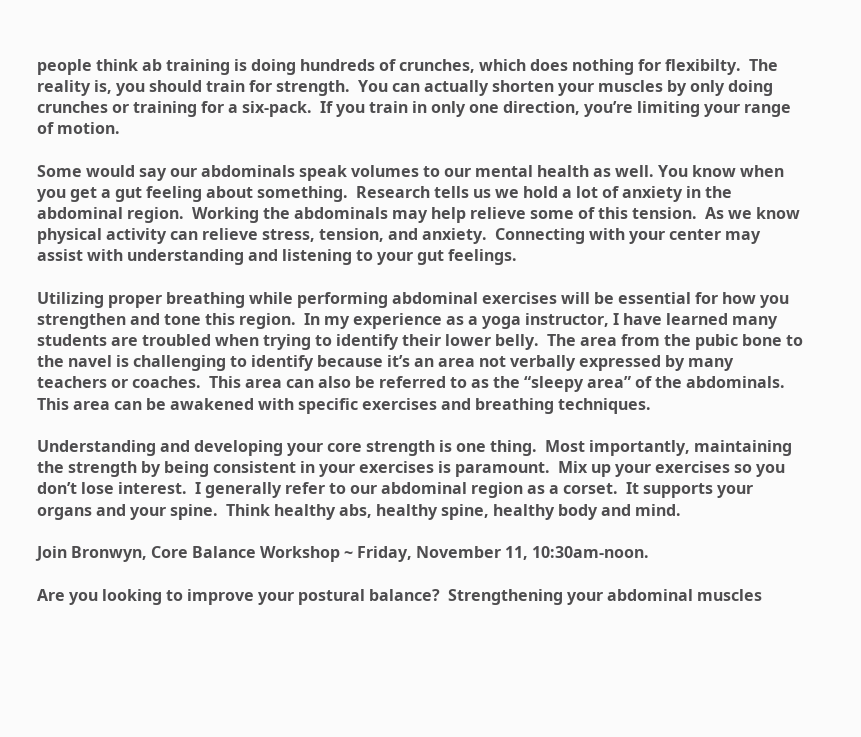people think ab training is doing hundreds of crunches, which does nothing for flexibilty.  The reality is, you should train for strength.  You can actually shorten your muscles by only doing crunches or training for a six-pack.  If you train in only one direction, you’re limiting your range of motion.

Some would say our abdominals speak volumes to our mental health as well. You know when you get a gut feeling about something.  Research tells us we hold a lot of anxiety in the abdominal region.  Working the abdominals may help relieve some of this tension.  As we know physical activity can relieve stress, tension, and anxiety.  Connecting with your center may assist with understanding and listening to your gut feelings.

Utilizing proper breathing while performing abdominal exercises will be essential for how you strengthen and tone this region.  In my experience as a yoga instructor, I have learned many students are troubled when trying to identify their lower belly.  The area from the pubic bone to the navel is challenging to identify because it’s an area not verbally expressed by many teachers or coaches.  This area can also be referred to as the “sleepy area” of the abdominals. This area can be awakened with specific exercises and breathing techniques.

Understanding and developing your core strength is one thing.  Most importantly, maintaining the strength by being consistent in your exercises is paramount.  Mix up your exercises so you don’t lose interest.  I generally refer to our abdominal region as a corset.  It supports your organs and your spine.  Think healthy abs, healthy spine, healthy body and mind.

Join Bronwyn, Core Balance Workshop ~ Friday, November 11, 10:30am-noon.

Are you looking to improve your postural balance?  Strengthening your abdominal muscles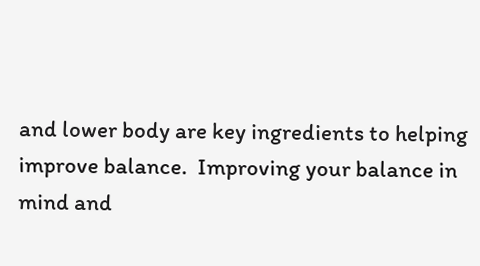and lower body are key ingredients to helping improve balance.  Improving your balance in mind and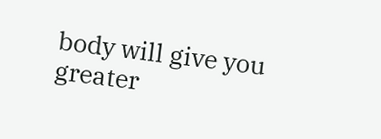body will give you greater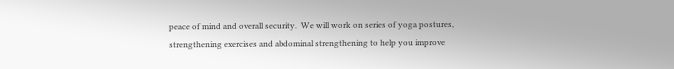peace of mind and overall security.  We will work on series of yoga postures, strengthening exercises and abdominal strengthening to help you improve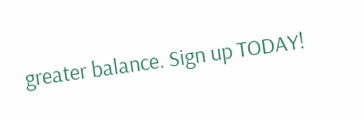greater balance. Sign up TODAY!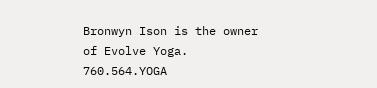Bronwyn Ison is the owner of Evolve Yoga. 760.564.YOGA